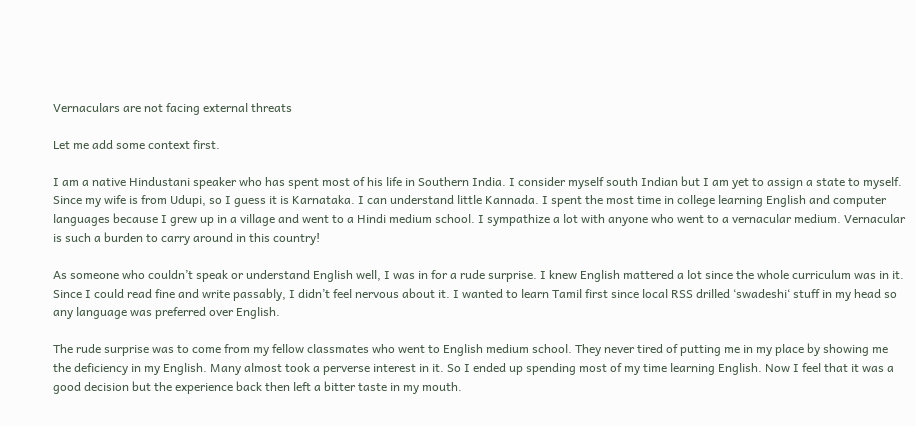Vernaculars are not facing external threats

Let me add some context first.

I am a native Hindustani speaker who has spent most of his life in Southern India. I consider myself south Indian but I am yet to assign a state to myself. Since my wife is from Udupi, so I guess it is Karnataka. I can understand little Kannada. I spent the most time in college learning English and computer languages because I grew up in a village and went to a Hindi medium school. I sympathize a lot with anyone who went to a vernacular medium. Vernacular is such a burden to carry around in this country!

As someone who couldn’t speak or understand English well, I was in for a rude surprise. I knew English mattered a lot since the whole curriculum was in it. Since I could read fine and write passably, I didn’t feel nervous about it. I wanted to learn Tamil first since local RSS drilled ‘swadeshi‘ stuff in my head so any language was preferred over English.

The rude surprise was to come from my fellow classmates who went to English medium school. They never tired of putting me in my place by showing me the deficiency in my English. Many almost took a perverse interest in it. So I ended up spending most of my time learning English. Now I feel that it was a good decision but the experience back then left a bitter taste in my mouth.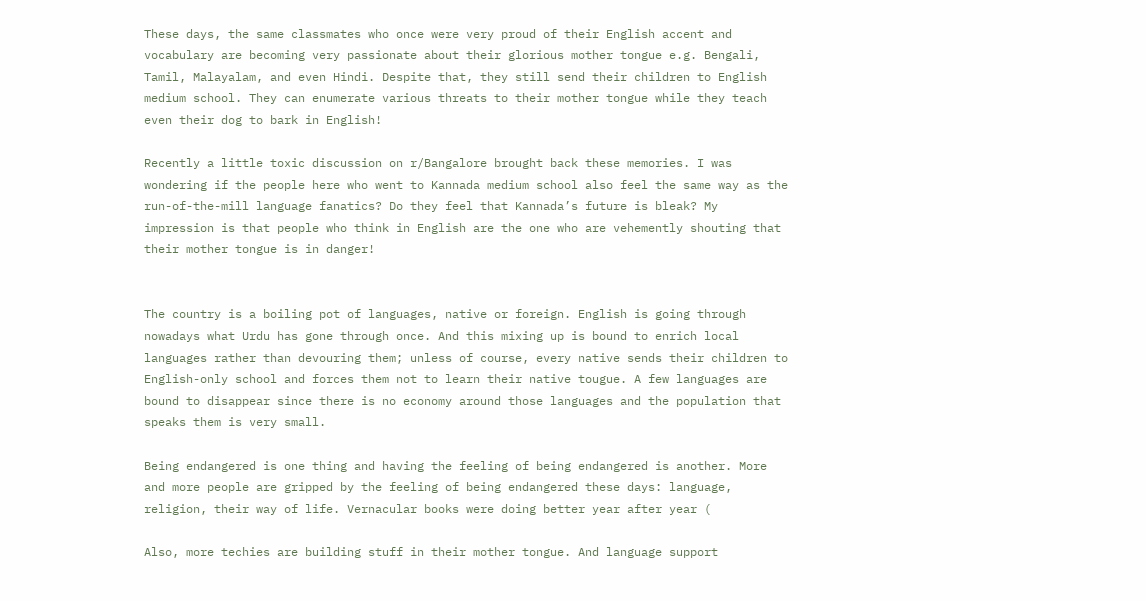These days, the same classmates who once were very proud of their English accent and vocabulary are becoming very passionate about their glorious mother tongue e.g. Bengali, Tamil, Malayalam, and even Hindi. Despite that, they still send their children to English medium school. They can enumerate various threats to their mother tongue while they teach even their dog to bark in English!

Recently a little toxic discussion on r/Bangalore brought back these memories. I was wondering if the people here who went to Kannada medium school also feel the same way as the run-of-the-mill language fanatics? Do they feel that Kannada’s future is bleak? My impression is that people who think in English are the one who are vehemently shouting that their mother tongue is in danger!


The country is a boiling pot of languages, native or foreign. English is going through nowadays what Urdu has gone through once. And this mixing up is bound to enrich local languages rather than devouring them; unless of course, every native sends their children to English-only school and forces them not to learn their native tougue. A few languages are bound to disappear since there is no economy around those languages and the population that speaks them is very small.

Being endangered is one thing and having the feeling of being endangered is another. More and more people are gripped by the feeling of being endangered these days: language, religion, their way of life. Vernacular books were doing better year after year (

Also, more techies are building stuff in their mother tongue. And language support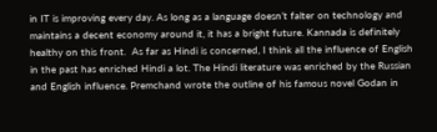in IT is improving every day. As long as a language doesn’t falter on technology and maintains a decent economy around it, it has a bright future. Kannada is definitely healthy on this front.  As far as Hindi is concerned, I think all the influence of English in the past has enriched Hindi a lot. The Hindi literature was enriched by the Russian and English influence. Premchand wrote the outline of his famous novel Godan in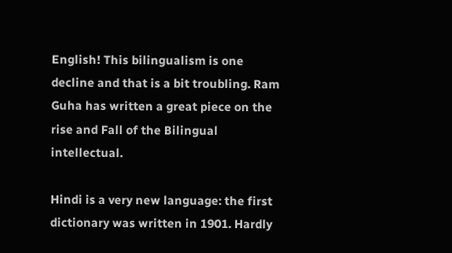English! This bilingualism is one decline and that is a bit troubling. Ram Guha has written a great piece on the rise and Fall of the Bilingual intellectual.

Hindi is a very new language: the first dictionary was written in 1901. Hardly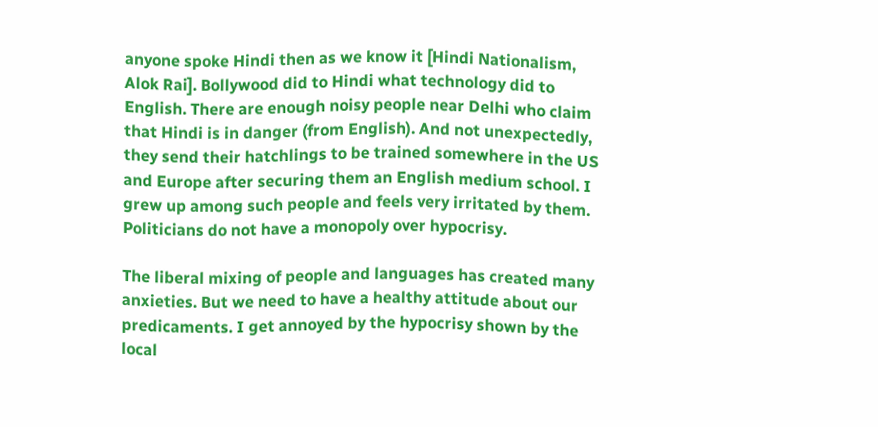anyone spoke Hindi then as we know it [Hindi Nationalism, Alok Rai]. Bollywood did to Hindi what technology did to English. There are enough noisy people near Delhi who claim that Hindi is in danger (from English). And not unexpectedly, they send their hatchlings to be trained somewhere in the US and Europe after securing them an English medium school. I grew up among such people and feels very irritated by them. Politicians do not have a monopoly over hypocrisy.

The liberal mixing of people and languages has created many anxieties. But we need to have a healthy attitude about our predicaments. I get annoyed by the hypocrisy shown by the local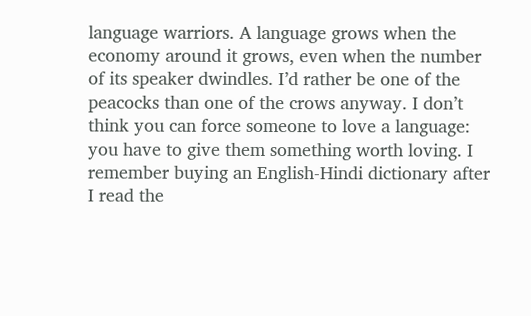language warriors. A language grows when the economy around it grows, even when the number of its speaker dwindles. I’d rather be one of the peacocks than one of the crows anyway. I don’t think you can force someone to love a language: you have to give them something worth loving. I remember buying an English-Hindi dictionary after I read the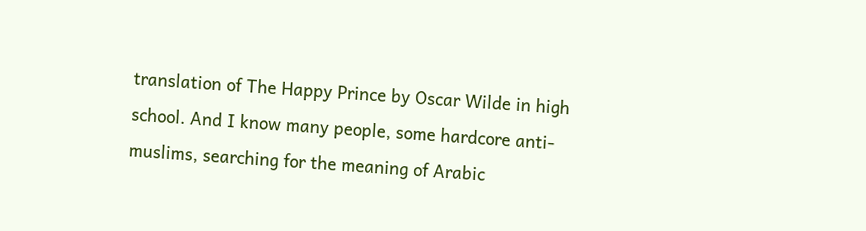translation of The Happy Prince by Oscar Wilde in high school. And I know many people, some hardcore anti-muslims, searching for the meaning of Arabic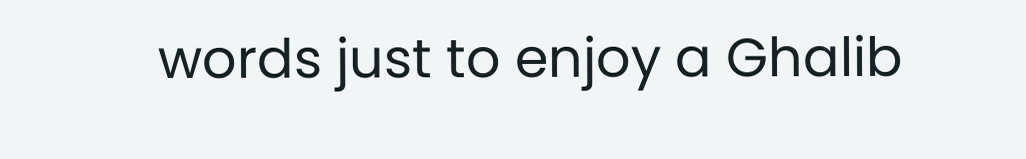words just to enjoy a Ghalib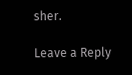sher.

Leave a Reply